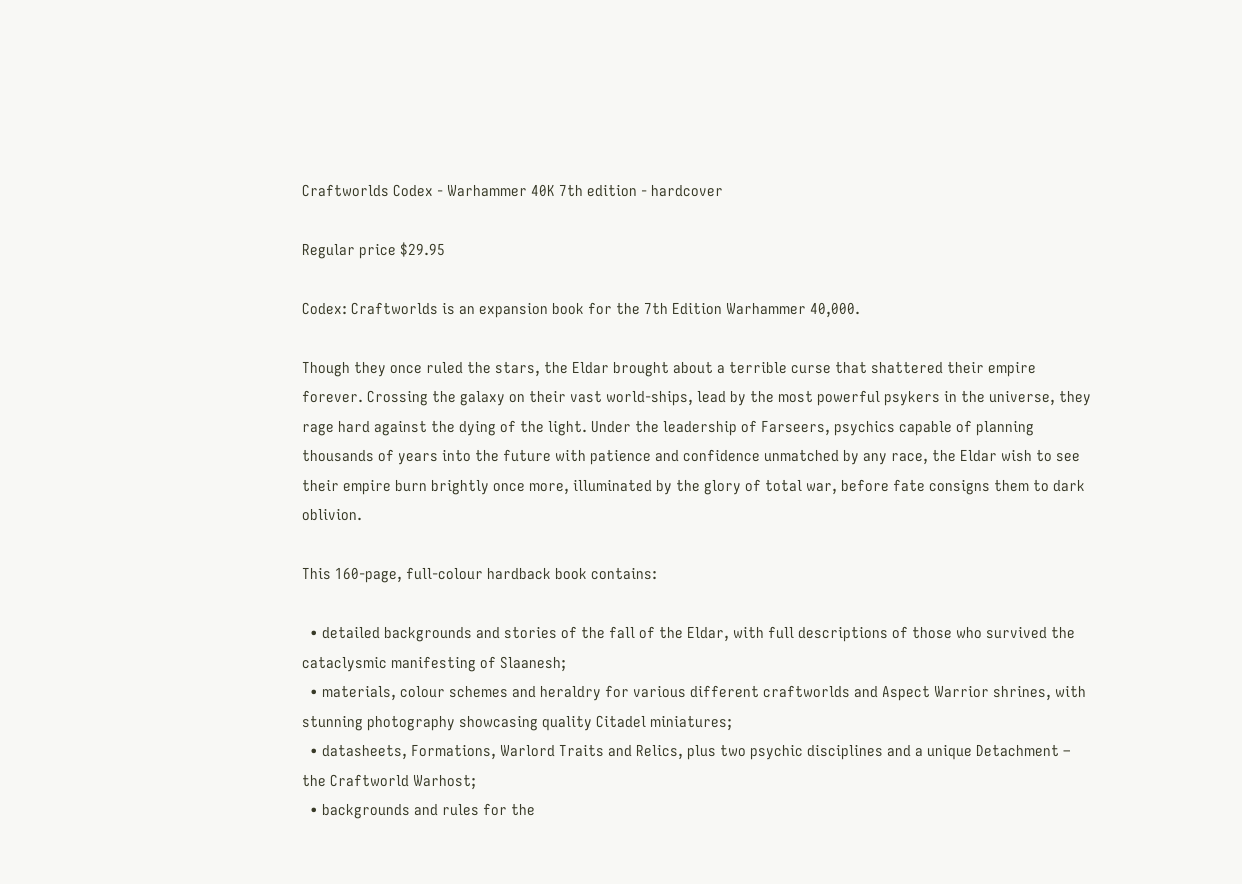Craftworlds Codex - Warhammer 40K 7th edition - hardcover

Regular price $29.95

Codex: Craftworlds is an expansion book for the 7th Edition Warhammer 40,000.

Though they once ruled the stars, the Eldar brought about a terrible curse that shattered their empire forever. Crossing the galaxy on their vast world-ships, lead by the most powerful psykers in the universe, they rage hard against the dying of the light. Under the leadership of Farseers, psychics capable of planning thousands of years into the future with patience and confidence unmatched by any race, the Eldar wish to see their empire burn brightly once more, illuminated by the glory of total war, before fate consigns them to dark oblivion.

This 160-page, full-colour hardback book contains:

  • detailed backgrounds and stories of the fall of the Eldar, with full descriptions of those who survived the cataclysmic manifesting of Slaanesh;
  • materials, colour schemes and heraldry for various different craftworlds and Aspect Warrior shrines, with stunning photography showcasing quality Citadel miniatures;
  • datasheets, Formations, Warlord Traits and Relics, plus two psychic disciplines and a unique Detachment – the Craftworld Warhost;
  • backgrounds and rules for the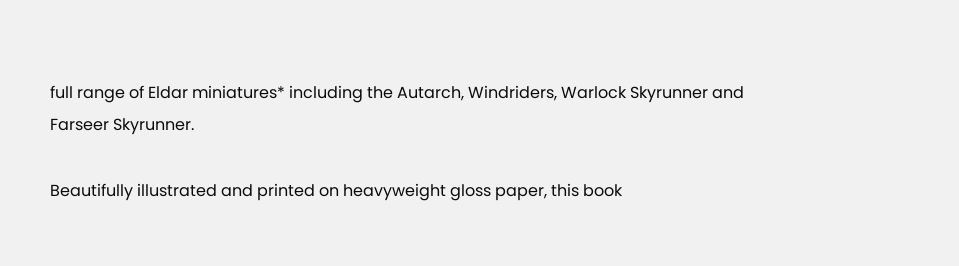full range of Eldar miniatures* including the Autarch, Windriders, Warlock Skyrunner and Farseer Skyrunner.

Beautifully illustrated and printed on heavyweight gloss paper, this book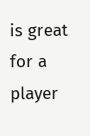is great for a player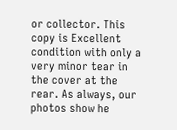or collector. This copy is Excellent condition with only a very minor tear in the cover at the rear. As always, our photos show he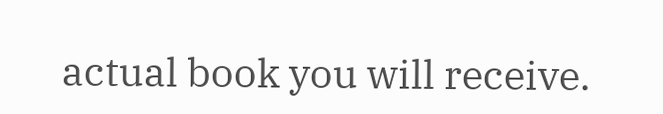actual book you will receive.